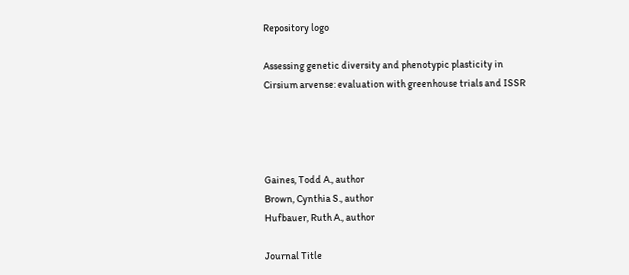Repository logo

Assessing genetic diversity and phenotypic plasticity in Cirsium arvense: evaluation with greenhouse trials and ISSR




Gaines, Todd A., author
Brown, Cynthia S., author
Hufbauer, Ruth A., author

Journal Title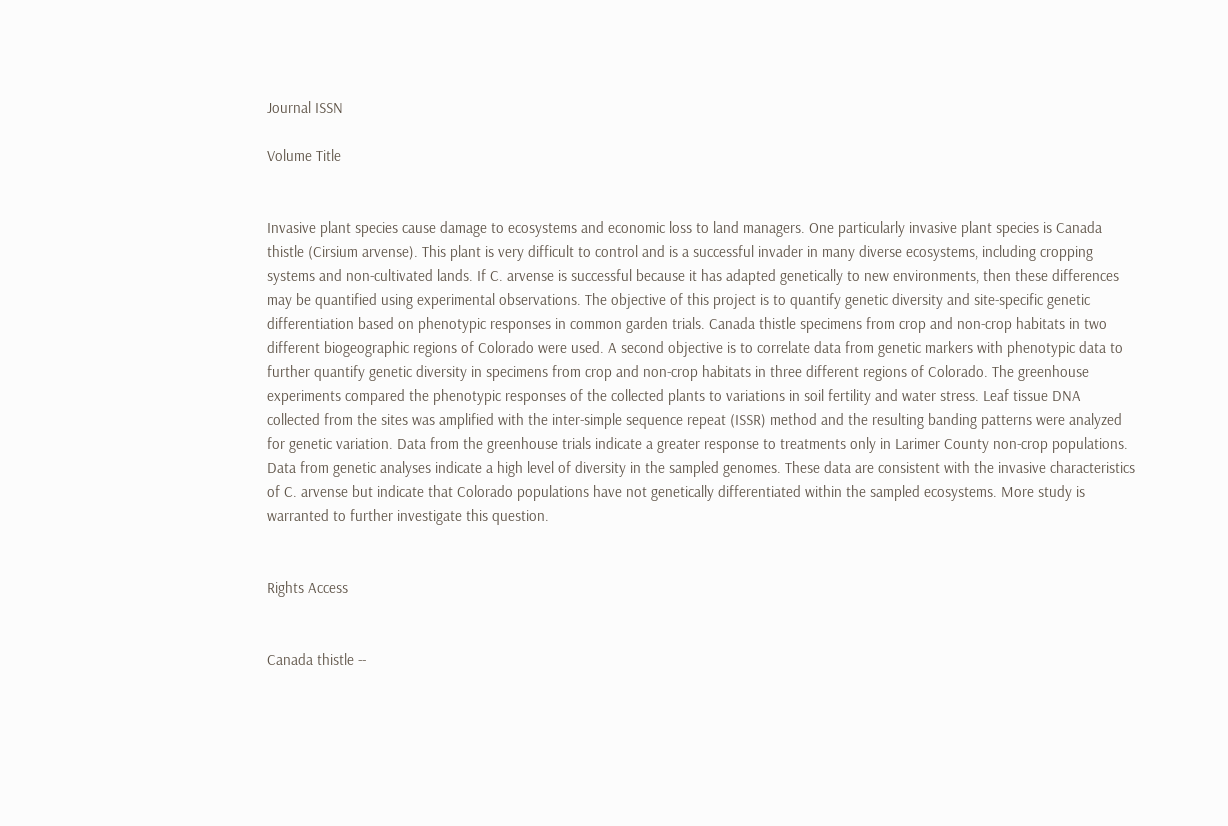Journal ISSN

Volume Title


Invasive plant species cause damage to ecosystems and economic loss to land managers. One particularly invasive plant species is Canada thistle (Cirsium arvense). This plant is very difficult to control and is a successful invader in many diverse ecosystems, including cropping systems and non-cultivated lands. If C. arvense is successful because it has adapted genetically to new environments, then these differences may be quantified using experimental observations. The objective of this project is to quantify genetic diversity and site-specific genetic differentiation based on phenotypic responses in common garden trials. Canada thistle specimens from crop and non-crop habitats in two different biogeographic regions of Colorado were used. A second objective is to correlate data from genetic markers with phenotypic data to further quantify genetic diversity in specimens from crop and non-crop habitats in three different regions of Colorado. The greenhouse experiments compared the phenotypic responses of the collected plants to variations in soil fertility and water stress. Leaf tissue DNA collected from the sites was amplified with the inter-simple sequence repeat (ISSR) method and the resulting banding patterns were analyzed for genetic variation. Data from the greenhouse trials indicate a greater response to treatments only in Larimer County non-crop populations. Data from genetic analyses indicate a high level of diversity in the sampled genomes. These data are consistent with the invasive characteristics of C. arvense but indicate that Colorado populations have not genetically differentiated within the sampled ecosystems. More study is warranted to further investigate this question.


Rights Access


Canada thistle --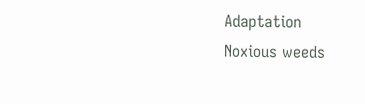Adaptation
Noxious weeds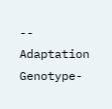-- Adaptation
Genotype-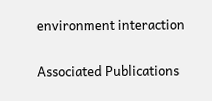environment interaction


Associated Publications